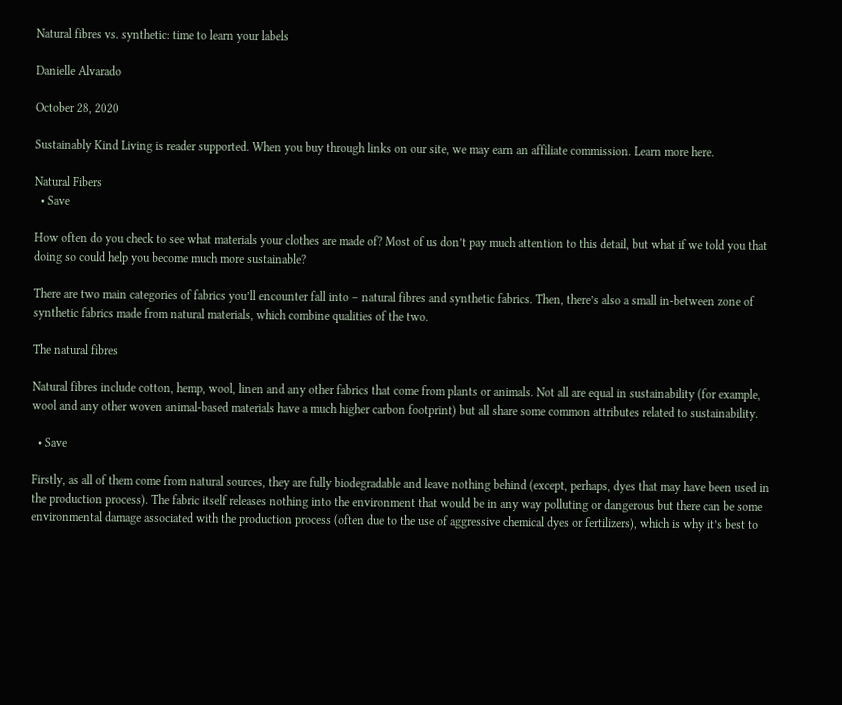Natural fibres vs. synthetic: time to learn your labels

Danielle Alvarado

October 28, 2020

Sustainably Kind Living is reader supported. When you buy through links on our site, we may earn an affiliate commission. Learn more here.

Natural Fibers
  • Save

How often do you check to see what materials your clothes are made of? Most of us don’t pay much attention to this detail, but what if we told you that doing so could help you become much more sustainable?

There are two main categories of fabrics you’ll encounter fall into – natural fibres and synthetic fabrics. Then, there’s also a small in-between zone of synthetic fabrics made from natural materials, which combine qualities of the two.

The natural fibres

Natural fibres include cotton, hemp, wool, linen and any other fabrics that come from plants or animals. Not all are equal in sustainability (for example, wool and any other woven animal-based materials have a much higher carbon footprint) but all share some common attributes related to sustainability.

  • Save

Firstly, as all of them come from natural sources, they are fully biodegradable and leave nothing behind (except, perhaps, dyes that may have been used in the production process). The fabric itself releases nothing into the environment that would be in any way polluting or dangerous but there can be some environmental damage associated with the production process (often due to the use of aggressive chemical dyes or fertilizers), which is why it’s best to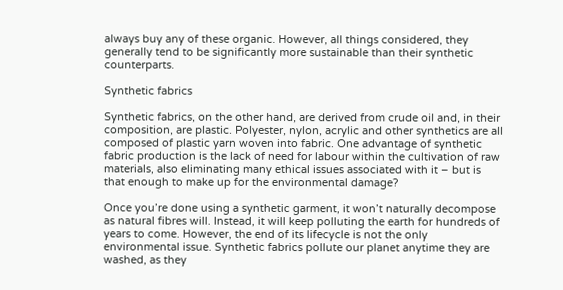always buy any of these organic. However, all things considered, they generally tend to be significantly more sustainable than their synthetic counterparts.

Synthetic fabrics

Synthetic fabrics, on the other hand, are derived from crude oil and, in their composition, are plastic. Polyester, nylon, acrylic and other synthetics are all composed of plastic yarn woven into fabric. One advantage of synthetic fabric production is the lack of need for labour within the cultivation of raw materials, also eliminating many ethical issues associated with it – but is that enough to make up for the environmental damage?

Once you’re done using a synthetic garment, it won’t naturally decompose as natural fibres will. Instead, it will keep polluting the earth for hundreds of years to come. However, the end of its lifecycle is not the only environmental issue. Synthetic fabrics pollute our planet anytime they are washed, as they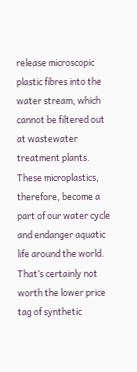release microscopic plastic fibres into the water stream, which cannot be filtered out at wastewater treatment plants. These microplastics, therefore, become a part of our water cycle and endanger aquatic life around the world. That’s certainly not worth the lower price tag of synthetic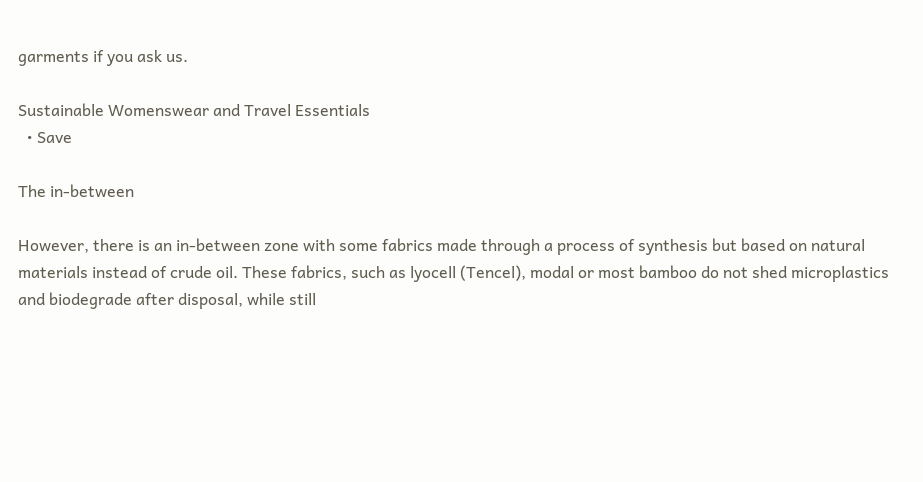garments if you ask us.

Sustainable Womenswear and Travel Essentials
  • Save

The in-between

However, there is an in-between zone with some fabrics made through a process of synthesis but based on natural materials instead of crude oil. These fabrics, such as lyocell (Tencel), modal or most bamboo do not shed microplastics and biodegrade after disposal, while still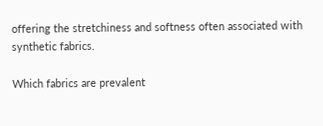offering the stretchiness and softness often associated with synthetic fabrics.

Which fabrics are prevalent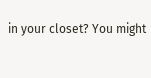in your closet? You might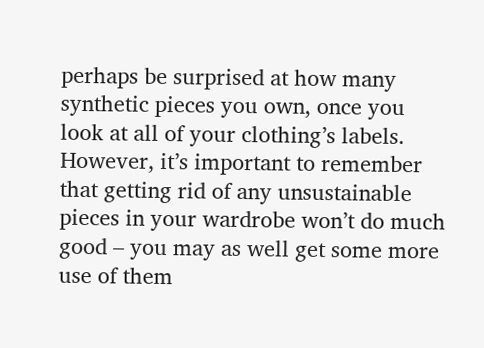perhaps be surprised at how many synthetic pieces you own, once you look at all of your clothing’s labels. However, it’s important to remember that getting rid of any unsustainable pieces in your wardrobe won’t do much good – you may as well get some more use of them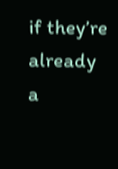if they’re already a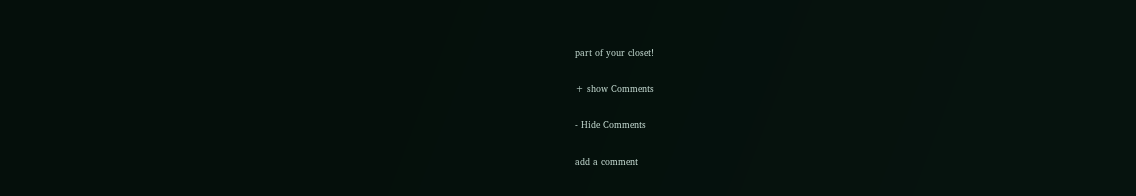part of your closet!

+ show Comments

- Hide Comments

add a comment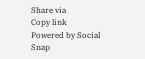Share via
Copy link
Powered by Social Snap